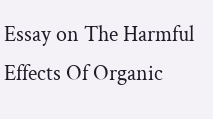Essay on The Harmful Effects Of Organic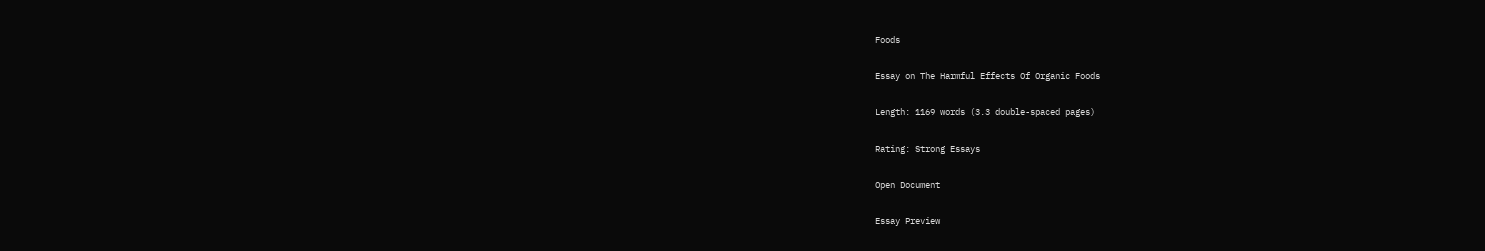Foods

Essay on The Harmful Effects Of Organic Foods

Length: 1169 words (3.3 double-spaced pages)

Rating: Strong Essays

Open Document

Essay Preview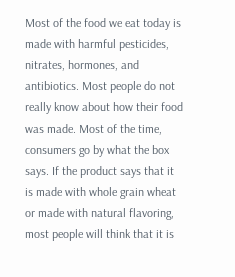Most of the food we eat today is made with harmful pesticides, nitrates, hormones, and antibiotics. Most people do not really know about how their food was made. Most of the time, consumers go by what the box says. If the product says that it is made with whole grain wheat or made with natural flavoring, most people will think that it is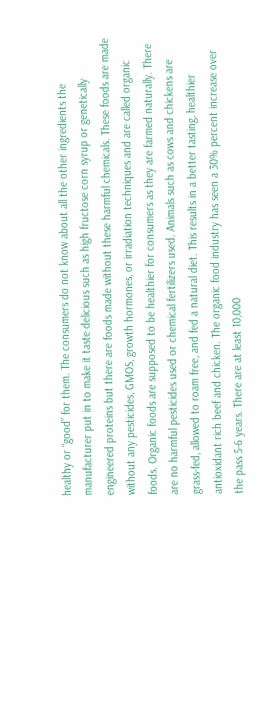healthy or “good” for them. The consumers do not know about all the other ingredients the manufacturer put in to make it taste delicious such as high fructose corn syrup or genetically engineered proteins but there are foods made without these harmful chemicals. These foods are made without any pesticides, GMOS, growth hormones, or irradiation techniques and are called organic foods. Organic foods are supposed to be healthier for consumers as they are farmed naturally. There are no harmful pesticides used or chemical fertilizers used. Animals such as cows and chickens are grass-fed, allowed to roam free, and fed a natural diet. This results in a better tasting, healthier antioxidant rich beef and chicken. The organic food industry has seen a 30% percent increase over the pass 5-6 years. There are at least 10,000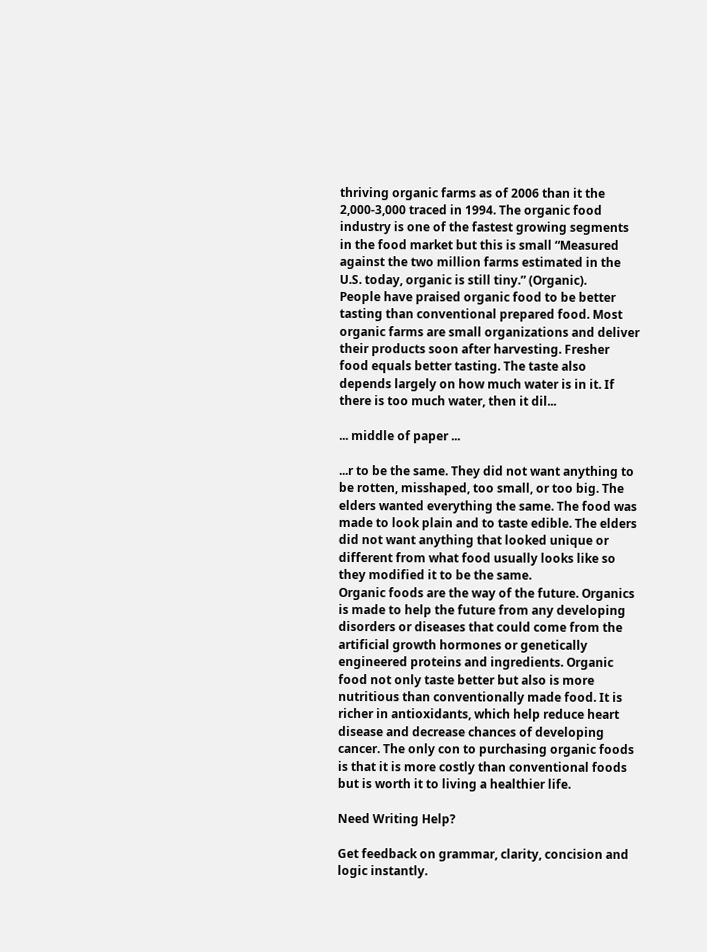thriving organic farms as of 2006 than it the 2,000-3,000 traced in 1994. The organic food industry is one of the fastest growing segments in the food market but this is small “Measured against the two million farms estimated in the U.S. today, organic is still tiny.” (Organic).
People have praised organic food to be better tasting than conventional prepared food. Most organic farms are small organizations and deliver their products soon after harvesting. Fresher food equals better tasting. The taste also depends largely on how much water is in it. If there is too much water, then it dil...

... middle of paper ...

...r to be the same. They did not want anything to be rotten, misshaped, too small, or too big. The elders wanted everything the same. The food was made to look plain and to taste edible. The elders did not want anything that looked unique or different from what food usually looks like so they modified it to be the same.
Organic foods are the way of the future. Organics is made to help the future from any developing disorders or diseases that could come from the artificial growth hormones or genetically engineered proteins and ingredients. Organic food not only taste better but also is more nutritious than conventionally made food. It is richer in antioxidants, which help reduce heart disease and decrease chances of developing cancer. The only con to purchasing organic foods is that it is more costly than conventional foods but is worth it to living a healthier life.

Need Writing Help?

Get feedback on grammar, clarity, concision and logic instantly.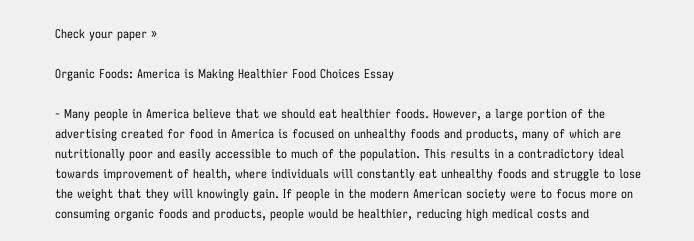Check your paper »

Organic Foods: America is Making Healthier Food Choices Essay

- Many people in America believe that we should eat healthier foods. However, a large portion of the advertising created for food in America is focused on unhealthy foods and products, many of which are nutritionally poor and easily accessible to much of the population. This results in a contradictory ideal towards improvement of health, where individuals will constantly eat unhealthy foods and struggle to lose the weight that they will knowingly gain. If people in the modern American society were to focus more on consuming organic foods and products, people would be healthier, reducing high medical costs and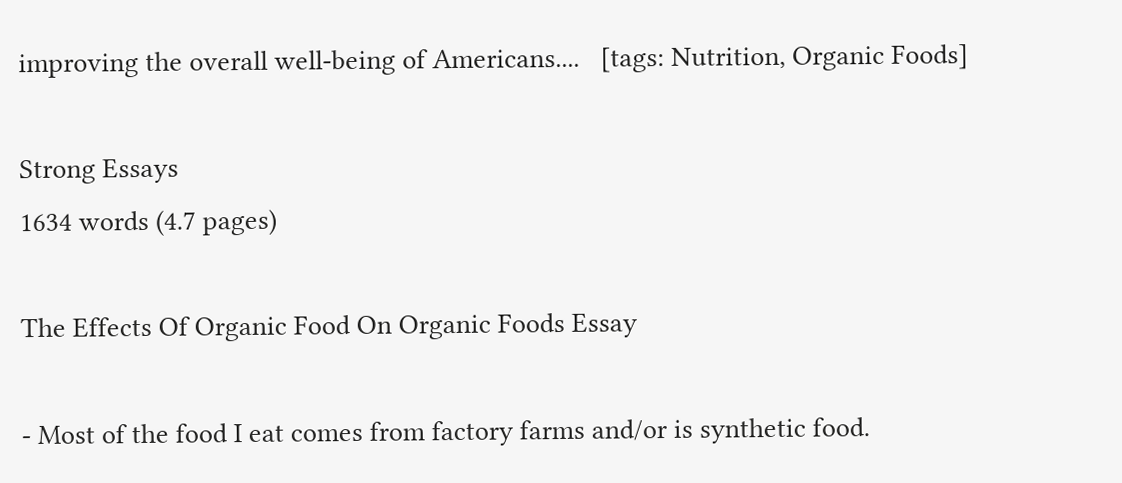improving the overall well-being of Americans....   [tags: Nutrition, Organic Foods]

Strong Essays
1634 words (4.7 pages)

The Effects Of Organic Food On Organic Foods Essay

- Most of the food I eat comes from factory farms and/or is synthetic food.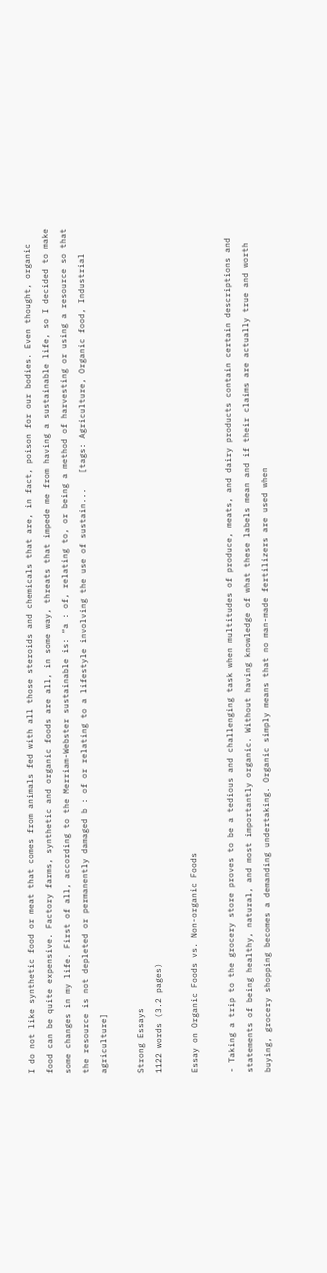I do not like synthetic food or meat that comes from animals fed with all those steroids and chemicals that are, in fact, poison for our bodies. Even thought, organic food can be quite expensive. Factory farms, synthetic and organic foods are all, in some way, threats that impede me from having a sustainable life, so I decided to make some changes in my life. First of all, according to the Merriam-Webster sustainable is: “a : of, relating to, or being a method of harvesting or using a resource so that the resource is not depleted or permanently damaged b : of or relating to a lifestyle involving the use of sustain...   [tags: Agriculture, Organic food, Industrial agriculture]

Strong Essays
1122 words (3.2 pages)

Essay on Organic Foods vs. Non-organic Foods

- Taking a trip to the grocery store proves to be a tedious and challenging task when multitudes of produce, meats, and dairy products contain certain descriptions and statements of being healthy, natural, and most importantly organic. Without having knowledge of what these labels mean and if their claims are actually true and worth buying, grocery shopping becomes a demanding undertaking. Organic simply means that no man-made fertilizers are used when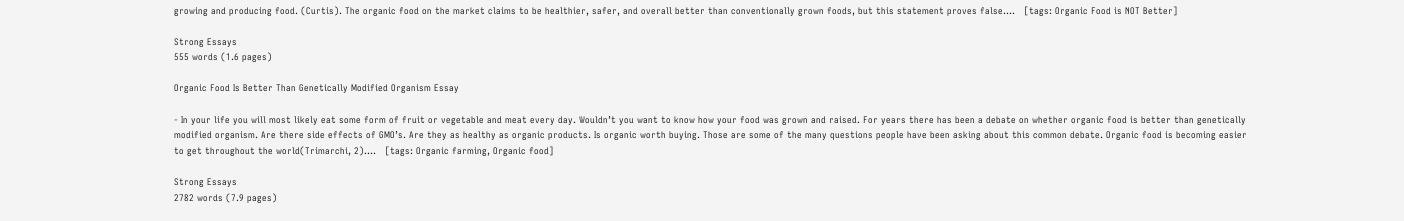growing and producing food. (Curtis). The organic food on the market claims to be healthier, safer, and overall better than conventionally grown foods, but this statement proves false....   [tags: Organic Food is NOT Better]

Strong Essays
555 words (1.6 pages)

Organic Food Is Better Than Genetically Modified Organism Essay

- In your life you will most likely eat some form of fruit or vegetable and meat every day. Wouldn’t you want to know how your food was grown and raised. For years there has been a debate on whether organic food is better than genetically modified organism. Are there side effects of GMO’s. Are they as healthy as organic products. Is organic worth buying. Those are some of the many questions people have been asking about this common debate. Organic food is becoming easier to get throughout the world(Trimarchi, 2)....   [tags: Organic farming, Organic food]

Strong Essays
2782 words (7.9 pages)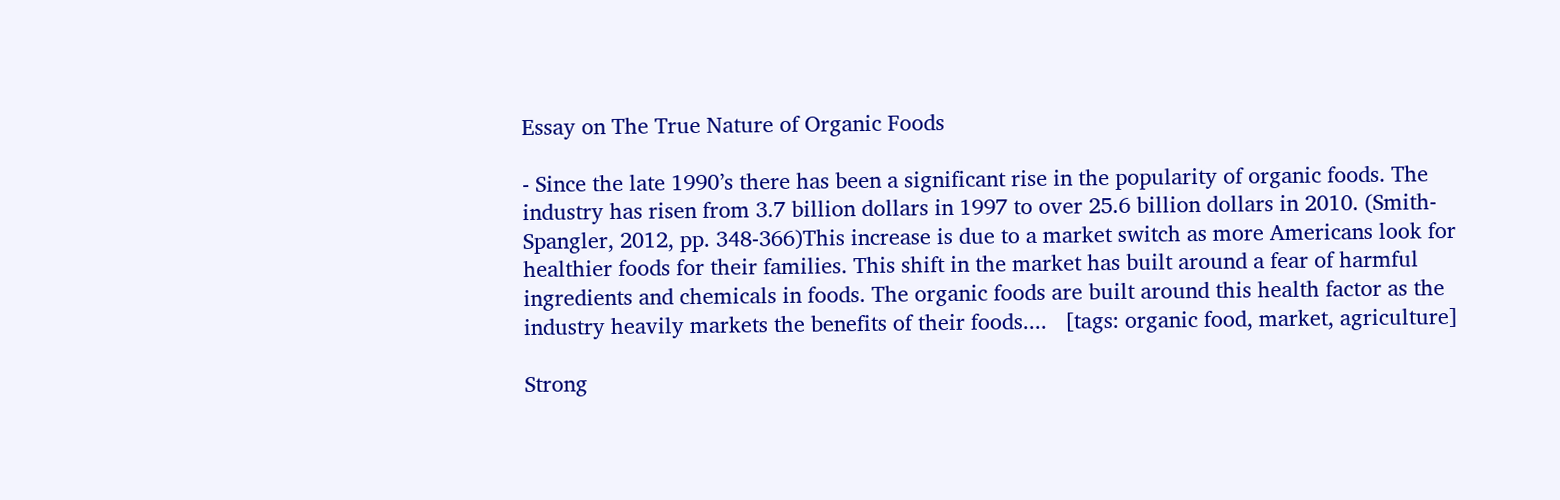Essay on The True Nature of Organic Foods

- Since the late 1990’s there has been a significant rise in the popularity of organic foods. The industry has risen from 3.7 billion dollars in 1997 to over 25.6 billion dollars in 2010. (Smith-Spangler, 2012, pp. 348-366)This increase is due to a market switch as more Americans look for healthier foods for their families. This shift in the market has built around a fear of harmful ingredients and chemicals in foods. The organic foods are built around this health factor as the industry heavily markets the benefits of their foods....   [tags: organic food, market, agriculture]

Strong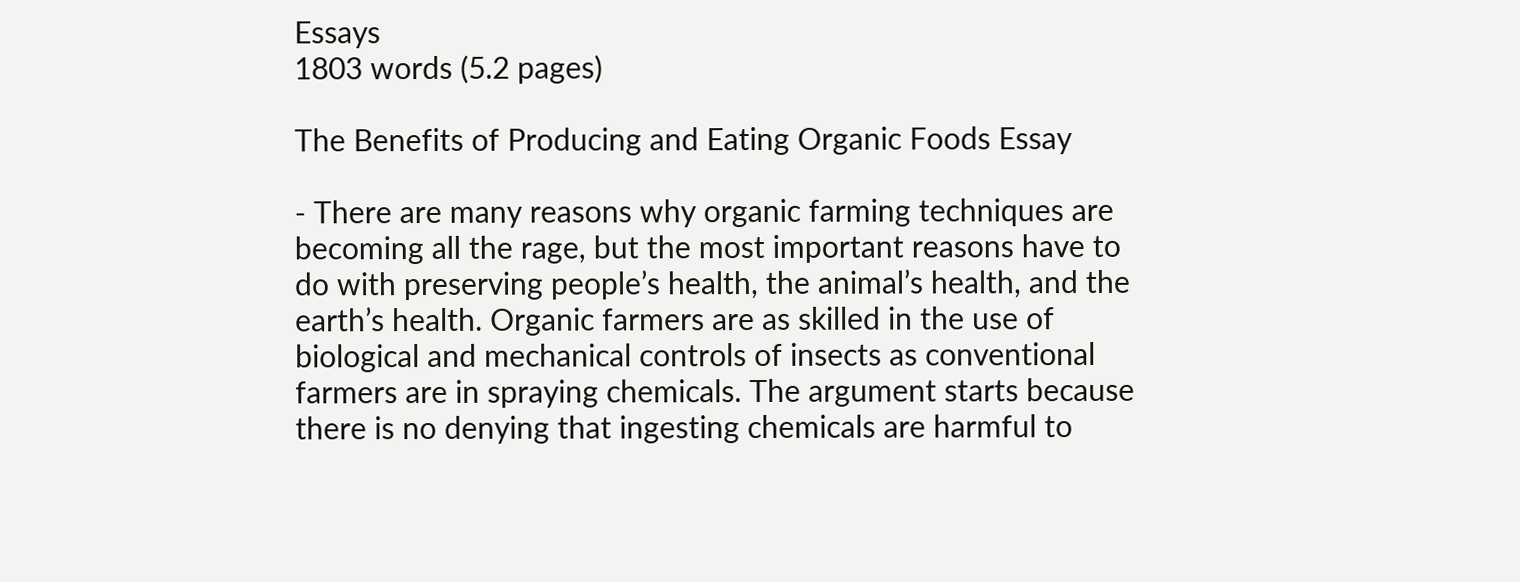Essays
1803 words (5.2 pages)

The Benefits of Producing and Eating Organic Foods Essay

- There are many reasons why organic farming techniques are becoming all the rage, but the most important reasons have to do with preserving people’s health, the animal’s health, and the earth’s health. Organic farmers are as skilled in the use of biological and mechanical controls of insects as conventional farmers are in spraying chemicals. The argument starts because there is no denying that ingesting chemicals are harmful to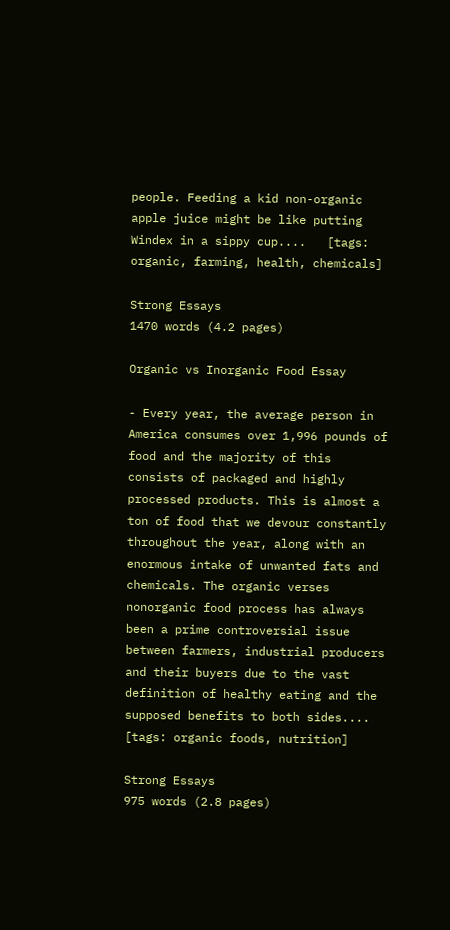people. Feeding a kid non-organic apple juice might be like putting Windex in a sippy cup....   [tags: organic, farming, health, chemicals]

Strong Essays
1470 words (4.2 pages)

Organic vs Inorganic Food Essay

- Every year, the average person in America consumes over 1,996 pounds of food and the majority of this consists of packaged and highly processed products. This is almost a ton of food that we devour constantly throughout the year, along with an enormous intake of unwanted fats and chemicals. The organic verses nonorganic food process has always been a prime controversial issue between farmers, industrial producers and their buyers due to the vast definition of healthy eating and the supposed benefits to both sides....   [tags: organic foods, nutrition]

Strong Essays
975 words (2.8 pages)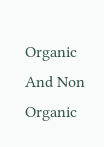Organic And Non Organic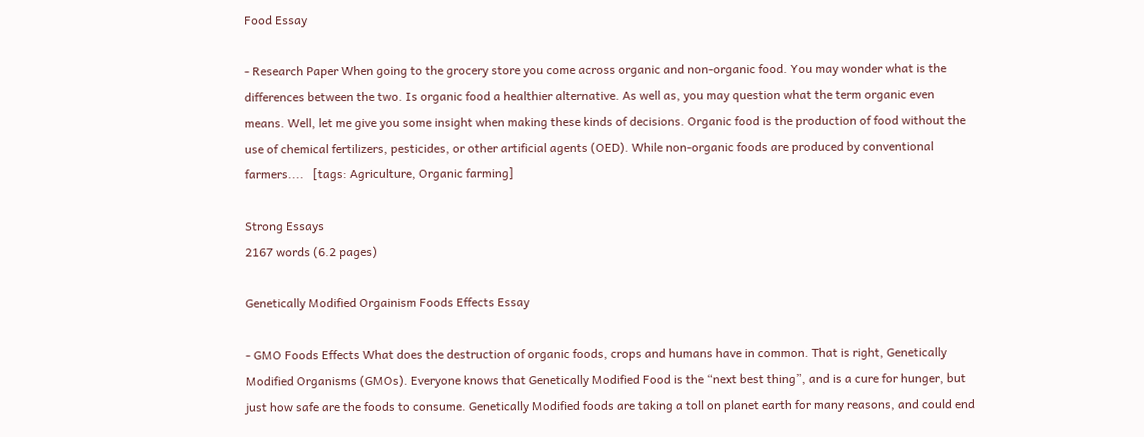Food Essay

- Research Paper When going to the grocery store you come across organic and non-organic food. You may wonder what is the differences between the two. Is organic food a healthier alternative. As well as, you may question what the term organic even means. Well, let me give you some insight when making these kinds of decisions. Organic food is the production of food without the use of chemical fertilizers, pesticides, or other artificial agents (OED). While non-organic foods are produced by conventional farmers....   [tags: Agriculture, Organic farming]

Strong Essays
2167 words (6.2 pages)

Genetically Modified Orgainism Foods Effects Essay

- GMO Foods Effects What does the destruction of organic foods, crops and humans have in common. That is right, Genetically Modified Organisms (GMOs). Everyone knows that Genetically Modified Food is the “next best thing”, and is a cure for hunger, but just how safe are the foods to consume. Genetically Modified foods are taking a toll on planet earth for many reasons, and could end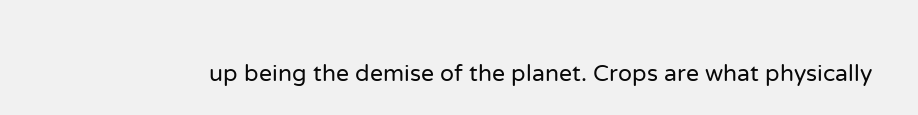up being the demise of the planet. Crops are what physically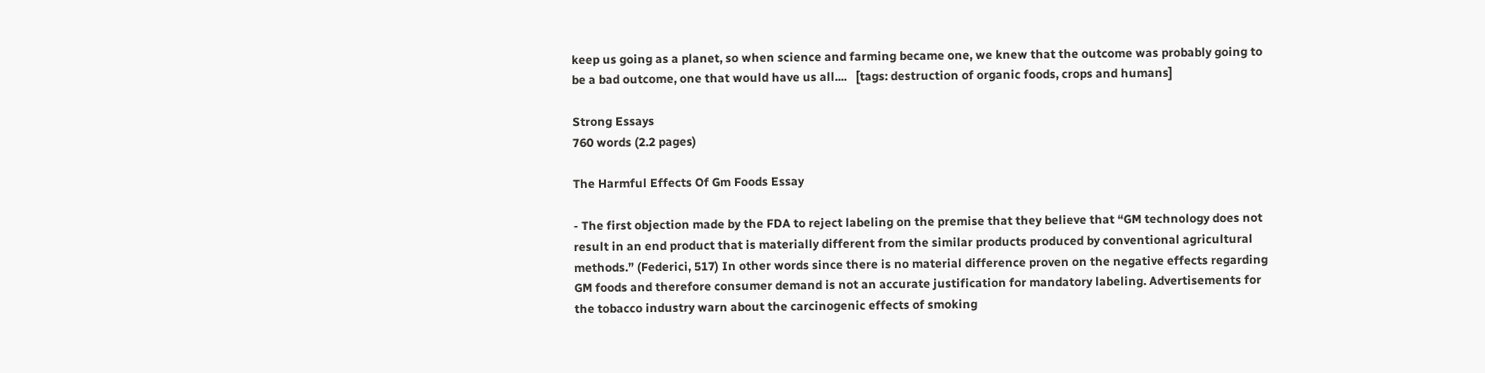keep us going as a planet, so when science and farming became one, we knew that the outcome was probably going to be a bad outcome, one that would have us all....   [tags: destruction of organic foods, crops and humans]

Strong Essays
760 words (2.2 pages)

The Harmful Effects Of Gm Foods Essay

- The first objection made by the FDA to reject labeling on the premise that they believe that “GM technology does not result in an end product that is materially different from the similar products produced by conventional agricultural methods.” (Federici, 517) In other words since there is no material difference proven on the negative effects regarding GM foods and therefore consumer demand is not an accurate justification for mandatory labeling. Advertisements for the tobacco industry warn about the carcinogenic effects of smoking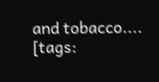and tobacco....   [tags: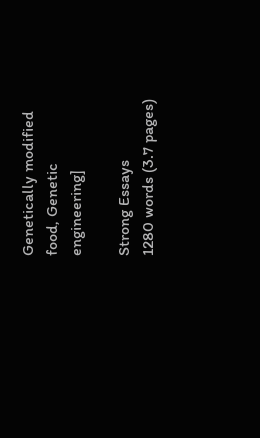Genetically modified food, Genetic engineering]

Strong Essays
1280 words (3.7 pages)